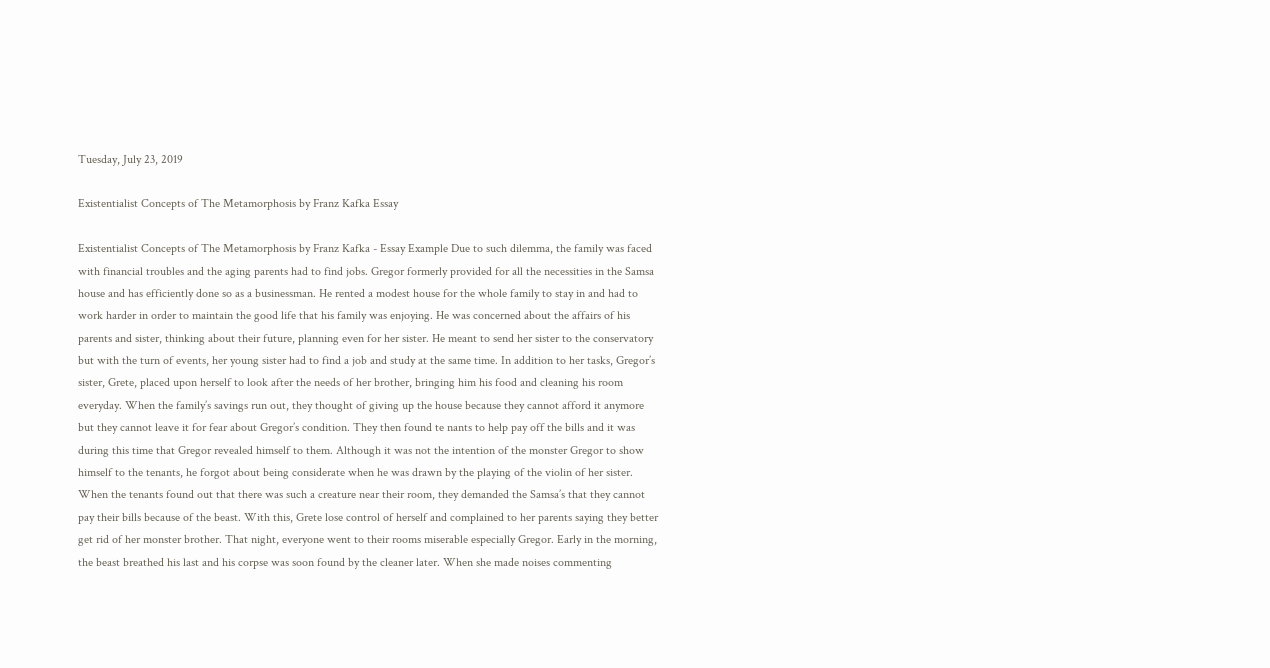Tuesday, July 23, 2019

Existentialist Concepts of The Metamorphosis by Franz Kafka Essay

Existentialist Concepts of The Metamorphosis by Franz Kafka - Essay Example Due to such dilemma, the family was faced with financial troubles and the aging parents had to find jobs. Gregor formerly provided for all the necessities in the Samsa house and has efficiently done so as a businessman. He rented a modest house for the whole family to stay in and had to work harder in order to maintain the good life that his family was enjoying. He was concerned about the affairs of his parents and sister, thinking about their future, planning even for her sister. He meant to send her sister to the conservatory but with the turn of events, her young sister had to find a job and study at the same time. In addition to her tasks, Gregor’s sister, Grete, placed upon herself to look after the needs of her brother, bringing him his food and cleaning his room everyday. When the family’s savings run out, they thought of giving up the house because they cannot afford it anymore but they cannot leave it for fear about Gregor’s condition. They then found te nants to help pay off the bills and it was during this time that Gregor revealed himself to them. Although it was not the intention of the monster Gregor to show himself to the tenants, he forgot about being considerate when he was drawn by the playing of the violin of her sister. When the tenants found out that there was such a creature near their room, they demanded the Samsa’s that they cannot pay their bills because of the beast. With this, Grete lose control of herself and complained to her parents saying they better get rid of her monster brother. That night, everyone went to their rooms miserable especially Gregor. Early in the morning, the beast breathed his last and his corpse was soon found by the cleaner later. When she made noises commenting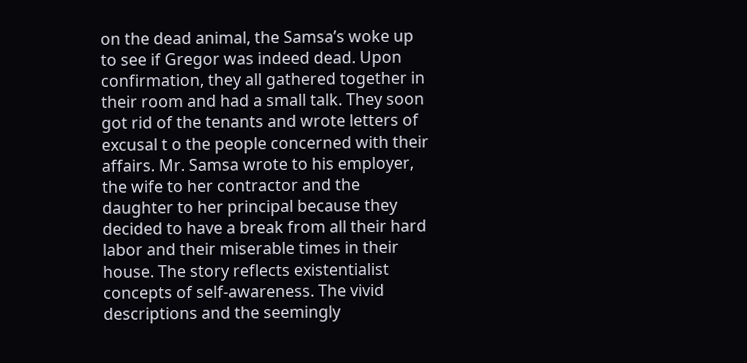on the dead animal, the Samsa’s woke up to see if Gregor was indeed dead. Upon confirmation, they all gathered together in their room and had a small talk. They soon got rid of the tenants and wrote letters of excusal t o the people concerned with their affairs. Mr. Samsa wrote to his employer, the wife to her contractor and the daughter to her principal because they decided to have a break from all their hard labor and their miserable times in their house. The story reflects existentialist concepts of self-awareness. The vivid descriptions and the seemingly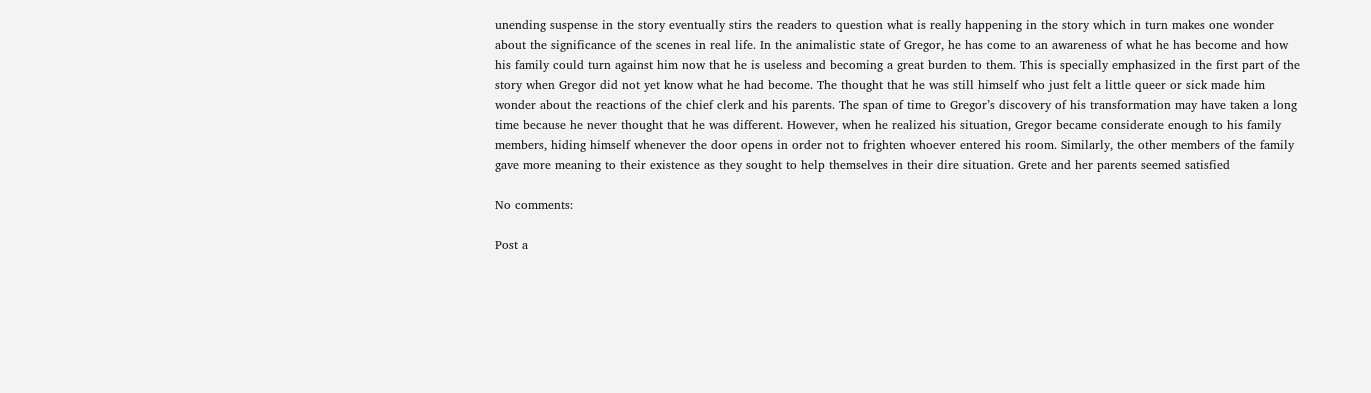unending suspense in the story eventually stirs the readers to question what is really happening in the story which in turn makes one wonder about the significance of the scenes in real life. In the animalistic state of Gregor, he has come to an awareness of what he has become and how his family could turn against him now that he is useless and becoming a great burden to them. This is specially emphasized in the first part of the story when Gregor did not yet know what he had become. The thought that he was still himself who just felt a little queer or sick made him wonder about the reactions of the chief clerk and his parents. The span of time to Gregor’s discovery of his transformation may have taken a long time because he never thought that he was different. However, when he realized his situation, Gregor became considerate enough to his family members, hiding himself whenever the door opens in order not to frighten whoever entered his room. Similarly, the other members of the family gave more meaning to their existence as they sought to help themselves in their dire situation. Grete and her parents seemed satisfied

No comments:

Post a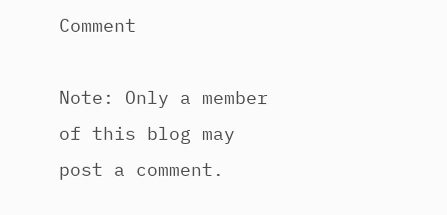Comment

Note: Only a member of this blog may post a comment.